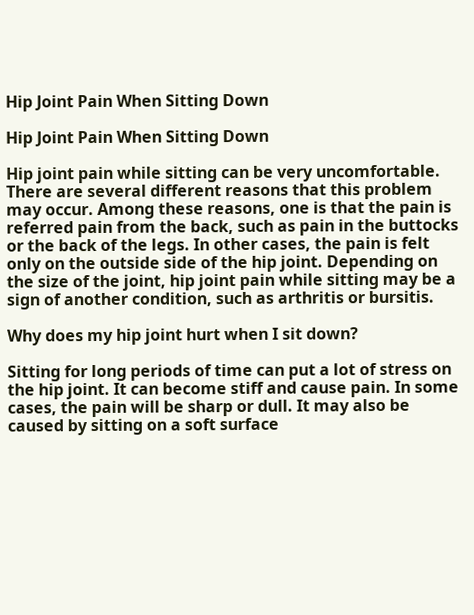Hip Joint Pain When Sitting Down

Hip Joint Pain When Sitting Down

Hip joint pain while sitting can be very uncomfortable. There are several different reasons that this problem may occur. Among these reasons, one is that the pain is referred pain from the back, such as pain in the buttocks or the back of the legs. In other cases, the pain is felt only on the outside side of the hip joint. Depending on the size of the joint, hip joint pain while sitting may be a sign of another condition, such as arthritis or bursitis.

Why does my hip joint hurt when I sit down?

Sitting for long periods of time can put a lot of stress on the hip joint. It can become stiff and cause pain. In some cases, the pain will be sharp or dull. It may also be caused by sitting on a soft surface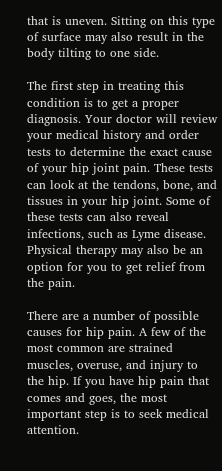that is uneven. Sitting on this type of surface may also result in the body tilting to one side.

The first step in treating this condition is to get a proper diagnosis. Your doctor will review your medical history and order tests to determine the exact cause of your hip joint pain. These tests can look at the tendons, bone, and tissues in your hip joint. Some of these tests can also reveal infections, such as Lyme disease. Physical therapy may also be an option for you to get relief from the pain.

There are a number of possible causes for hip pain. A few of the most common are strained muscles, overuse, and injury to the hip. If you have hip pain that comes and goes, the most important step is to seek medical attention.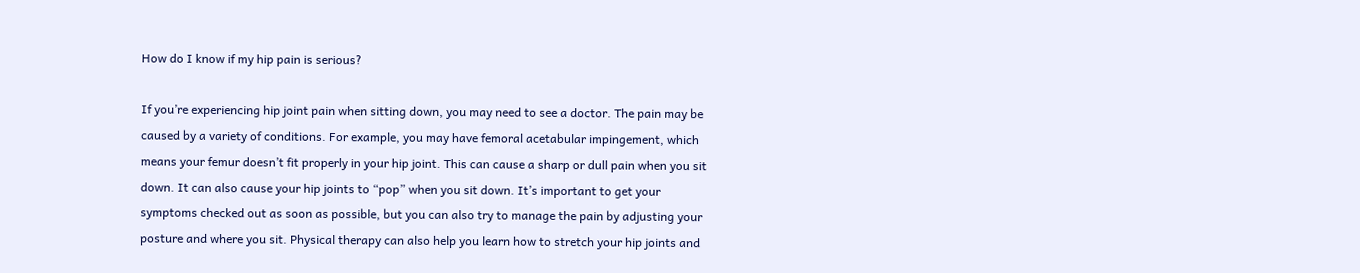How do I know if my hip pain is serious?

If you’re experiencing hip joint pain when sitting down, you may need to see a doctor. The pain may be caused by a variety of conditions. For example, you may have femoral acetabular impingement, which means your femur doesn’t fit properly in your hip joint. This can cause a sharp or dull pain when you sit down. It can also cause your hip joints to “pop” when you sit down. It’s important to get your symptoms checked out as soon as possible, but you can also try to manage the pain by adjusting your posture and where you sit. Physical therapy can also help you learn how to stretch your hip joints and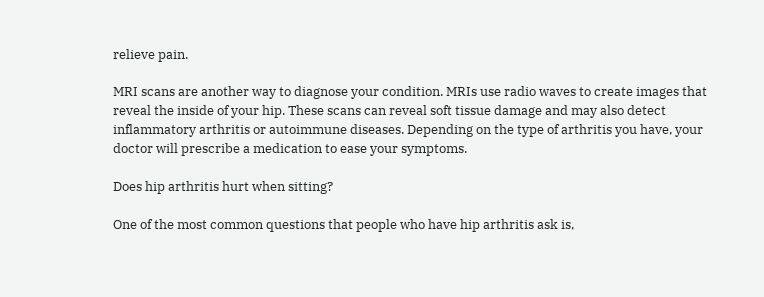relieve pain.

MRI scans are another way to diagnose your condition. MRIs use radio waves to create images that reveal the inside of your hip. These scans can reveal soft tissue damage and may also detect inflammatory arthritis or autoimmune diseases. Depending on the type of arthritis you have, your doctor will prescribe a medication to ease your symptoms.

Does hip arthritis hurt when sitting?

One of the most common questions that people who have hip arthritis ask is,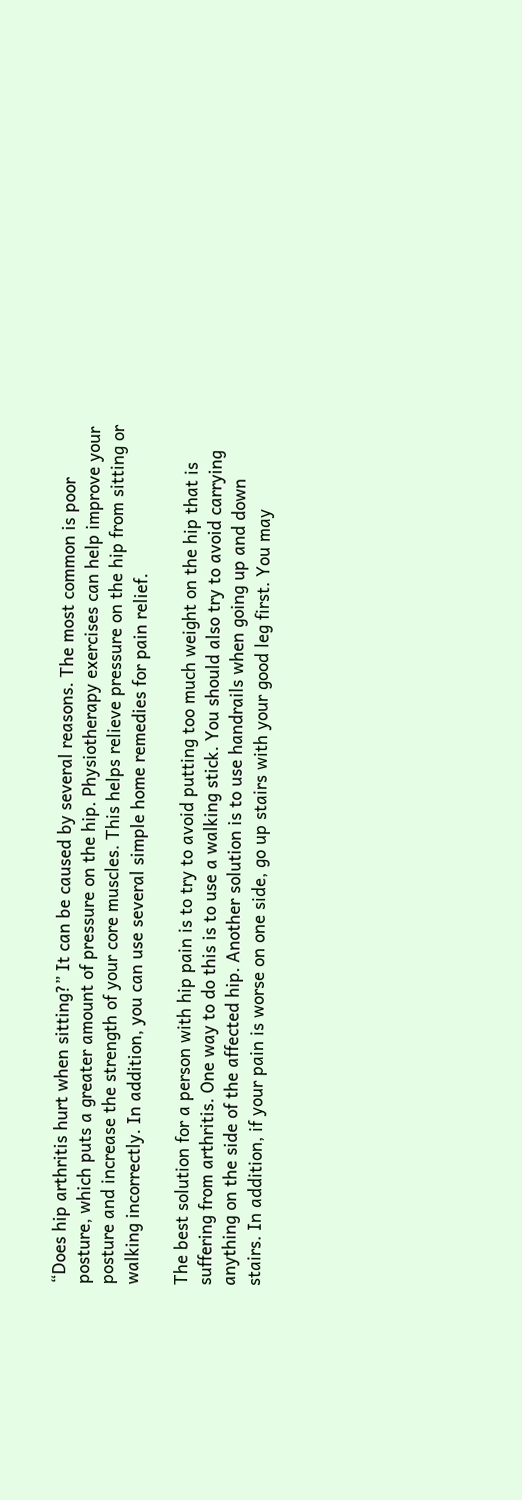“Does hip arthritis hurt when sitting?” It can be caused by several reasons. The most common is poor posture, which puts a greater amount of pressure on the hip. Physiotherapy exercises can help improve your posture and increase the strength of your core muscles. This helps relieve pressure on the hip from sitting or walking incorrectly. In addition, you can use several simple home remedies for pain relief.

The best solution for a person with hip pain is to try to avoid putting too much weight on the hip that is suffering from arthritis. One way to do this is to use a walking stick. You should also try to avoid carrying anything on the side of the affected hip. Another solution is to use handrails when going up and down stairs. In addition, if your pain is worse on one side, go up stairs with your good leg first. You may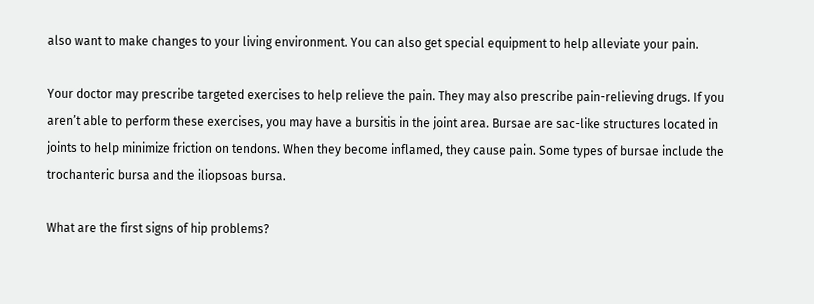also want to make changes to your living environment. You can also get special equipment to help alleviate your pain.

Your doctor may prescribe targeted exercises to help relieve the pain. They may also prescribe pain-relieving drugs. If you aren’t able to perform these exercises, you may have a bursitis in the joint area. Bursae are sac-like structures located in joints to help minimize friction on tendons. When they become inflamed, they cause pain. Some types of bursae include the trochanteric bursa and the iliopsoas bursa.

What are the first signs of hip problems?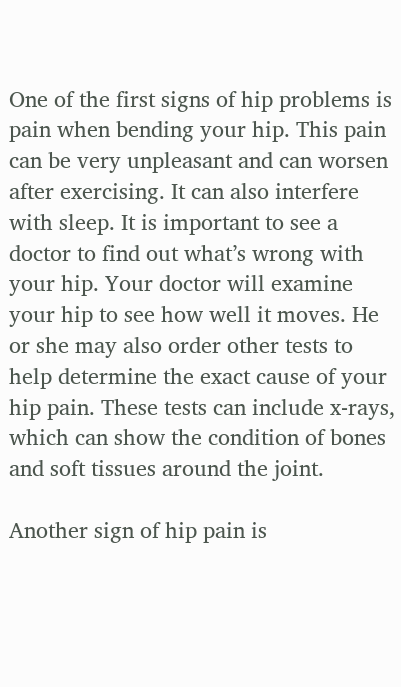One of the first signs of hip problems is pain when bending your hip. This pain can be very unpleasant and can worsen after exercising. It can also interfere with sleep. It is important to see a doctor to find out what’s wrong with your hip. Your doctor will examine your hip to see how well it moves. He or she may also order other tests to help determine the exact cause of your hip pain. These tests can include x-rays, which can show the condition of bones and soft tissues around the joint.

Another sign of hip pain is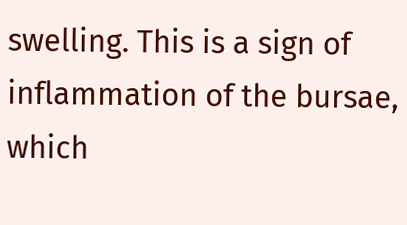swelling. This is a sign of inflammation of the bursae, which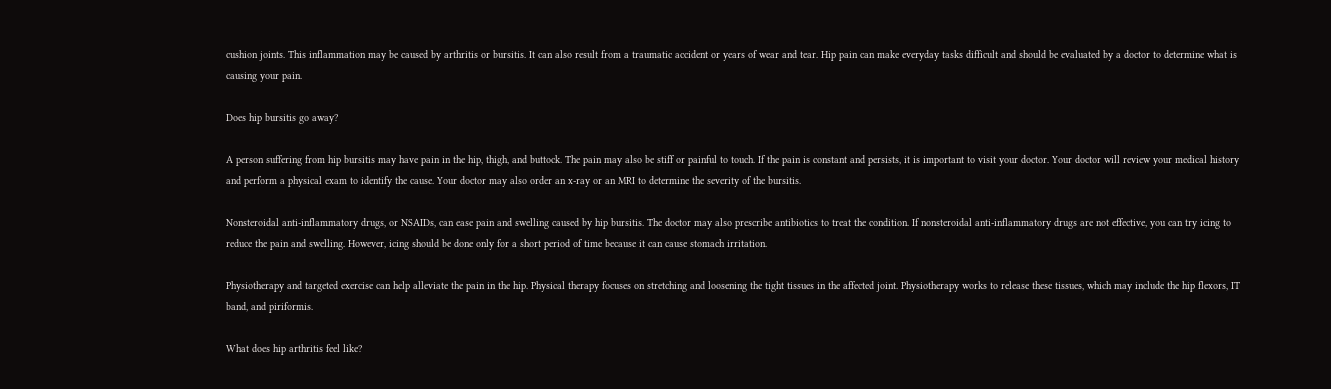cushion joints. This inflammation may be caused by arthritis or bursitis. It can also result from a traumatic accident or years of wear and tear. Hip pain can make everyday tasks difficult and should be evaluated by a doctor to determine what is causing your pain.

Does hip bursitis go away?

A person suffering from hip bursitis may have pain in the hip, thigh, and buttock. The pain may also be stiff or painful to touch. If the pain is constant and persists, it is important to visit your doctor. Your doctor will review your medical history and perform a physical exam to identify the cause. Your doctor may also order an x-ray or an MRI to determine the severity of the bursitis.

Nonsteroidal anti-inflammatory drugs, or NSAIDs, can ease pain and swelling caused by hip bursitis. The doctor may also prescribe antibiotics to treat the condition. If nonsteroidal anti-inflammatory drugs are not effective, you can try icing to reduce the pain and swelling. However, icing should be done only for a short period of time because it can cause stomach irritation.

Physiotherapy and targeted exercise can help alleviate the pain in the hip. Physical therapy focuses on stretching and loosening the tight tissues in the affected joint. Physiotherapy works to release these tissues, which may include the hip flexors, IT band, and piriformis.

What does hip arthritis feel like?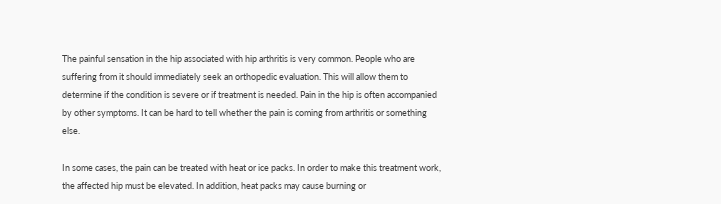The painful sensation in the hip associated with hip arthritis is very common. People who are suffering from it should immediately seek an orthopedic evaluation. This will allow them to determine if the condition is severe or if treatment is needed. Pain in the hip is often accompanied by other symptoms. It can be hard to tell whether the pain is coming from arthritis or something else.

In some cases, the pain can be treated with heat or ice packs. In order to make this treatment work, the affected hip must be elevated. In addition, heat packs may cause burning or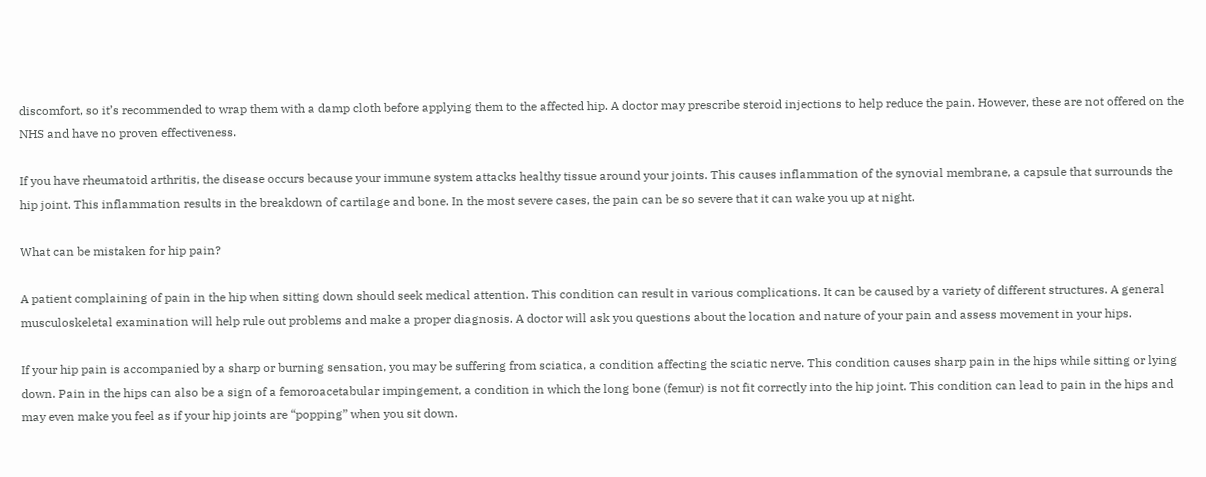discomfort, so it’s recommended to wrap them with a damp cloth before applying them to the affected hip. A doctor may prescribe steroid injections to help reduce the pain. However, these are not offered on the NHS and have no proven effectiveness.

If you have rheumatoid arthritis, the disease occurs because your immune system attacks healthy tissue around your joints. This causes inflammation of the synovial membrane, a capsule that surrounds the hip joint. This inflammation results in the breakdown of cartilage and bone. In the most severe cases, the pain can be so severe that it can wake you up at night.

What can be mistaken for hip pain?

A patient complaining of pain in the hip when sitting down should seek medical attention. This condition can result in various complications. It can be caused by a variety of different structures. A general musculoskeletal examination will help rule out problems and make a proper diagnosis. A doctor will ask you questions about the location and nature of your pain and assess movement in your hips.

If your hip pain is accompanied by a sharp or burning sensation, you may be suffering from sciatica, a condition affecting the sciatic nerve. This condition causes sharp pain in the hips while sitting or lying down. Pain in the hips can also be a sign of a femoroacetabular impingement, a condition in which the long bone (femur) is not fit correctly into the hip joint. This condition can lead to pain in the hips and may even make you feel as if your hip joints are “popping” when you sit down.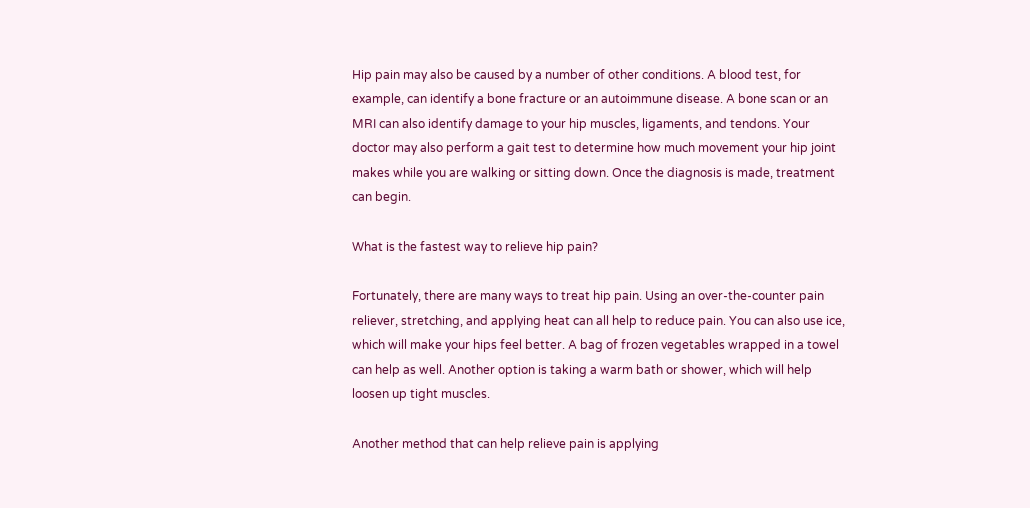Hip pain may also be caused by a number of other conditions. A blood test, for example, can identify a bone fracture or an autoimmune disease. A bone scan or an MRI can also identify damage to your hip muscles, ligaments, and tendons. Your doctor may also perform a gait test to determine how much movement your hip joint makes while you are walking or sitting down. Once the diagnosis is made, treatment can begin.

What is the fastest way to relieve hip pain?

Fortunately, there are many ways to treat hip pain. Using an over-the-counter pain reliever, stretching, and applying heat can all help to reduce pain. You can also use ice, which will make your hips feel better. A bag of frozen vegetables wrapped in a towel can help as well. Another option is taking a warm bath or shower, which will help loosen up tight muscles.

Another method that can help relieve pain is applying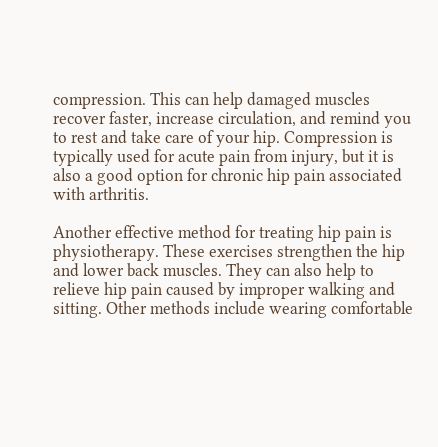compression. This can help damaged muscles recover faster, increase circulation, and remind you to rest and take care of your hip. Compression is typically used for acute pain from injury, but it is also a good option for chronic hip pain associated with arthritis.

Another effective method for treating hip pain is physiotherapy. These exercises strengthen the hip and lower back muscles. They can also help to relieve hip pain caused by improper walking and sitting. Other methods include wearing comfortable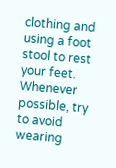clothing and using a foot stool to rest your feet. Whenever possible, try to avoid wearing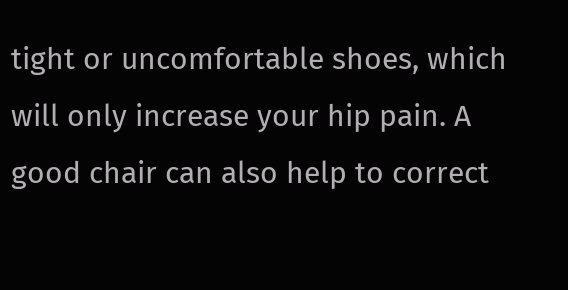tight or uncomfortable shoes, which will only increase your hip pain. A good chair can also help to correct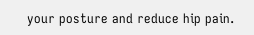your posture and reduce hip pain.